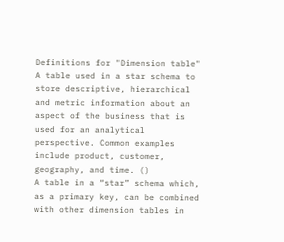Definitions for "Dimension table"
A table used in a star schema to store descriptive, hierarchical and metric information about an aspect of the business that is used for an analytical perspective. Common examples include product, customer, geography, and time. ()
A table in a “star” schema which, as a primary key, can be combined with other dimension tables in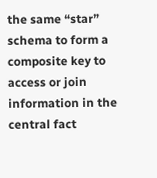the same “star” schema to form a composite key to access or join information in the central fact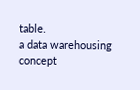table.
a data warehousing concept